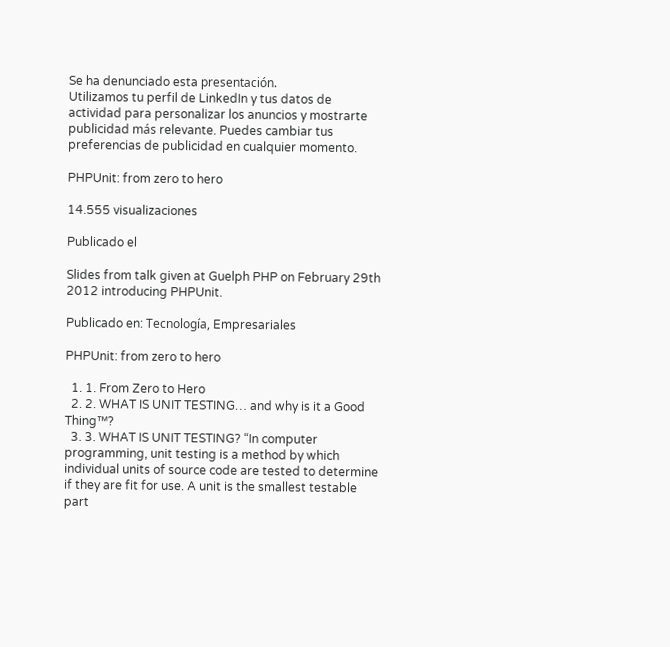Se ha denunciado esta presentación.
Utilizamos tu perfil de LinkedIn y tus datos de actividad para personalizar los anuncios y mostrarte publicidad más relevante. Puedes cambiar tus preferencias de publicidad en cualquier momento.

PHPUnit: from zero to hero

14.555 visualizaciones

Publicado el

Slides from talk given at Guelph PHP on February 29th 2012 introducing PHPUnit.

Publicado en: Tecnología, Empresariales

PHPUnit: from zero to hero

  1. 1. From Zero to Hero
  2. 2. WHAT IS UNIT TESTING… and why is it a Good Thing™?
  3. 3. WHAT IS UNIT TESTING? “In computer programming, unit testing is a method by which individual units of source code are tested to determine if they are fit for use. A unit is the smallest testable part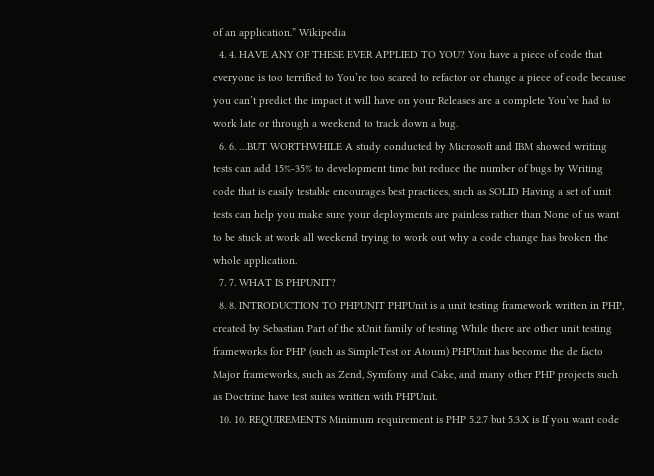of an application.” Wikipedia
  4. 4. HAVE ANY OF THESE EVER APPLIED TO YOU? You have a piece of code that everyone is too terrified to You’re too scared to refactor or change a piece of code because you can’t predict the impact it will have on your Releases are a complete You’ve had to work late or through a weekend to track down a bug.
  6. 6. …BUT WORTHWHILE A study conducted by Microsoft and IBM showed writing tests can add 15%-35% to development time but reduce the number of bugs by Writing code that is easily testable encourages best practices, such as SOLID Having a set of unit tests can help you make sure your deployments are painless rather than None of us want to be stuck at work all weekend trying to work out why a code change has broken the whole application.
  7. 7. WHAT IS PHPUNIT?
  8. 8. INTRODUCTION TO PHPUNIT PHPUnit is a unit testing framework written in PHP, created by Sebastian Part of the xUnit family of testing While there are other unit testing frameworks for PHP (such as SimpleTest or Atoum) PHPUnit has become the de facto Major frameworks, such as Zend, Symfony and Cake, and many other PHP projects such as Doctrine have test suites written with PHPUnit.
  10. 10. REQUIREMENTS Minimum requirement is PHP 5.2.7 but 5.3.X is If you want code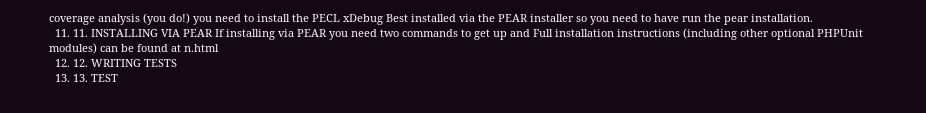coverage analysis (you do!) you need to install the PECL xDebug Best installed via the PEAR installer so you need to have run the pear installation.
  11. 11. INSTALLING VIA PEAR If installing via PEAR you need two commands to get up and Full installation instructions (including other optional PHPUnit modules) can be found at n.html
  12. 12. WRITING TESTS
  13. 13. TEST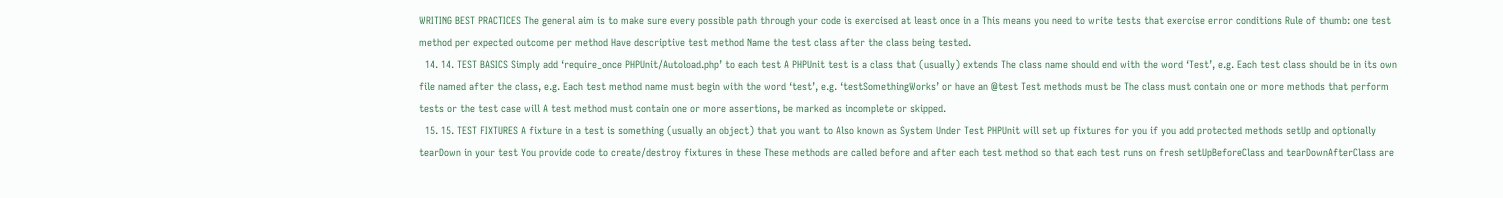WRITING BEST PRACTICES The general aim is to make sure every possible path through your code is exercised at least once in a This means you need to write tests that exercise error conditions Rule of thumb: one test method per expected outcome per method Have descriptive test method Name the test class after the class being tested.
  14. 14. TEST BASICS Simply add ‘require_once PHPUnit/Autoload.php’ to each test A PHPUnit test is a class that (usually) extends The class name should end with the word ‘Test’, e.g. Each test class should be in its own file named after the class, e.g. Each test method name must begin with the word ‘test’, e.g. ‘testSomethingWorks’ or have an @test Test methods must be The class must contain one or more methods that perform tests or the test case will A test method must contain one or more assertions, be marked as incomplete or skipped.
  15. 15. TEST FIXTURES A fixture in a test is something (usually an object) that you want to Also known as System Under Test PHPUnit will set up fixtures for you if you add protected methods setUp and optionally tearDown in your test You provide code to create/destroy fixtures in these These methods are called before and after each test method so that each test runs on fresh setUpBeforeClass and tearDownAfterClass are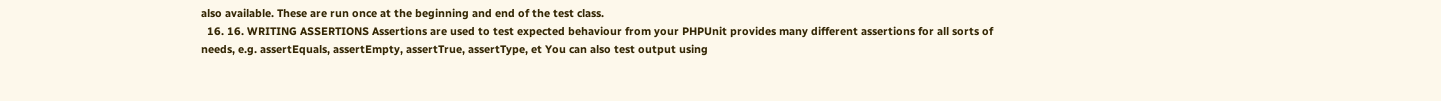also available. These are run once at the beginning and end of the test class.
  16. 16. WRITING ASSERTIONS Assertions are used to test expected behaviour from your PHPUnit provides many different assertions for all sorts of needs, e.g. assertEquals, assertEmpty, assertTrue, assertType, et You can also test output using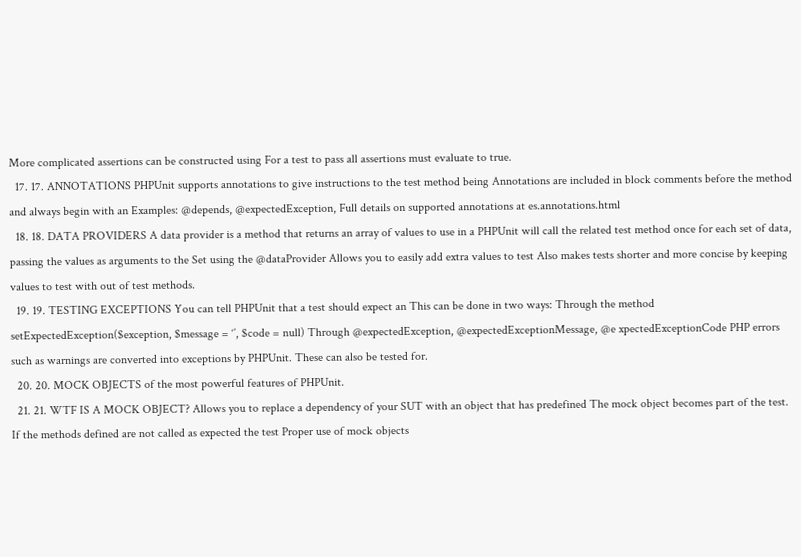More complicated assertions can be constructed using For a test to pass all assertions must evaluate to true.
  17. 17. ANNOTATIONS PHPUnit supports annotations to give instructions to the test method being Annotations are included in block comments before the method and always begin with an Examples: @depends, @expectedException, Full details on supported annotations at es.annotations.html
  18. 18. DATA PROVIDERS A data provider is a method that returns an array of values to use in a PHPUnit will call the related test method once for each set of data, passing the values as arguments to the Set using the @dataProvider Allows you to easily add extra values to test Also makes tests shorter and more concise by keeping values to test with out of test methods.
  19. 19. TESTING EXCEPTIONS You can tell PHPUnit that a test should expect an This can be done in two ways: Through the method setExpectedException($exception, $message = ‘’, $code = null) Through @expectedException, @expectedExceptionMessage, @e xpectedExceptionCode PHP errors such as warnings are converted into exceptions by PHPUnit. These can also be tested for.
  20. 20. MOCK OBJECTS of the most powerful features of PHPUnit.
  21. 21. WTF IS A MOCK OBJECT? Allows you to replace a dependency of your SUT with an object that has predefined The mock object becomes part of the test. If the methods defined are not called as expected the test Proper use of mock objects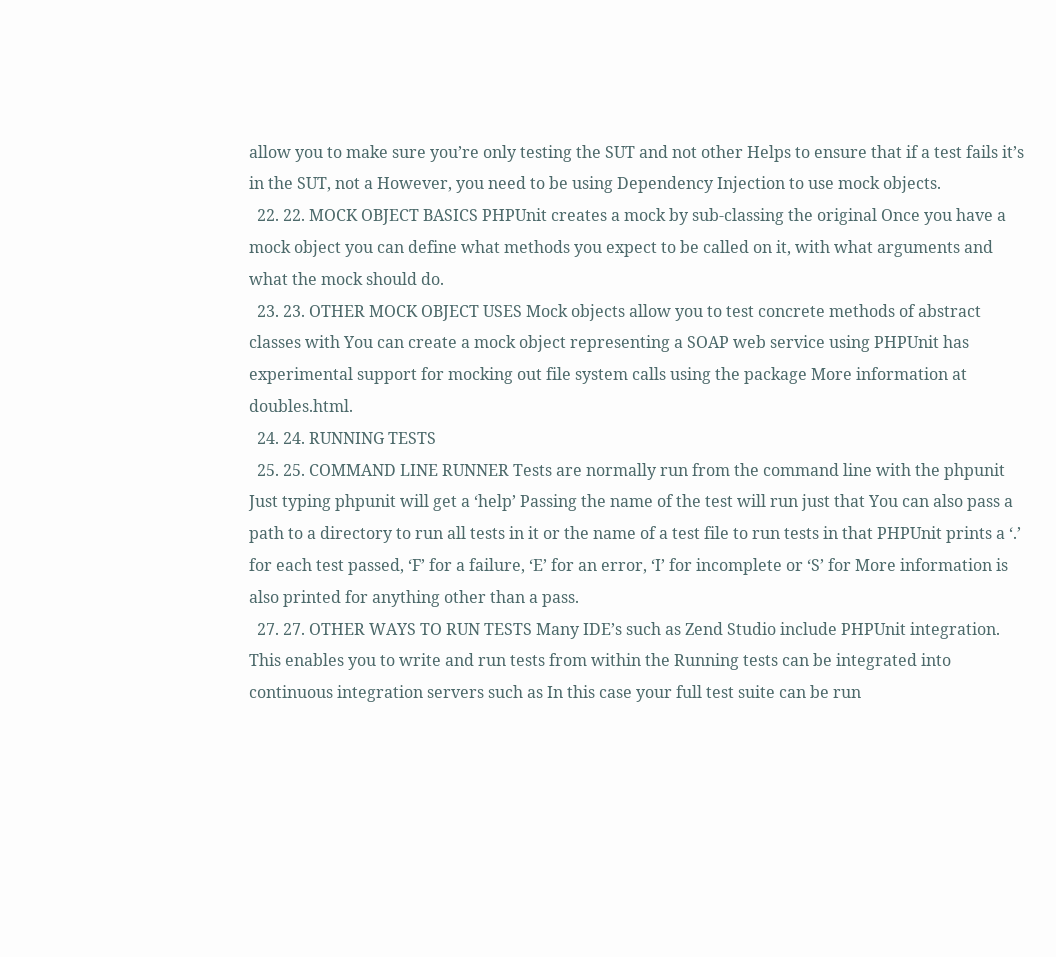allow you to make sure you’re only testing the SUT and not other Helps to ensure that if a test fails it’s in the SUT, not a However, you need to be using Dependency Injection to use mock objects.
  22. 22. MOCK OBJECT BASICS PHPUnit creates a mock by sub-classing the original Once you have a mock object you can define what methods you expect to be called on it, with what arguments and what the mock should do.
  23. 23. OTHER MOCK OBJECT USES Mock objects allow you to test concrete methods of abstract classes with You can create a mock object representing a SOAP web service using PHPUnit has experimental support for mocking out file system calls using the package More information at doubles.html.
  24. 24. RUNNING TESTS
  25. 25. COMMAND LINE RUNNER Tests are normally run from the command line with the phpunit Just typing phpunit will get a ‘help’ Passing the name of the test will run just that You can also pass a path to a directory to run all tests in it or the name of a test file to run tests in that PHPUnit prints a ‘.’ for each test passed, ‘F’ for a failure, ‘E’ for an error, ‘I’ for incomplete or ‘S’ for More information is also printed for anything other than a pass.
  27. 27. OTHER WAYS TO RUN TESTS Many IDE’s such as Zend Studio include PHPUnit integration. This enables you to write and run tests from within the Running tests can be integrated into continuous integration servers such as In this case your full test suite can be run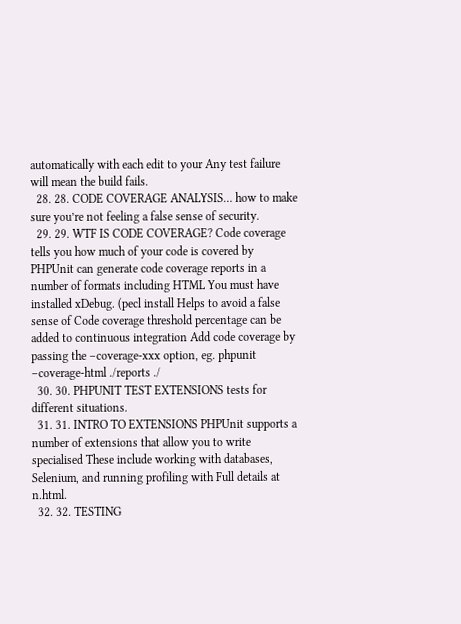automatically with each edit to your Any test failure will mean the build fails.
  28. 28. CODE COVERAGE ANALYSIS… how to make sure you’re not feeling a false sense of security.
  29. 29. WTF IS CODE COVERAGE? Code coverage tells you how much of your code is covered by PHPUnit can generate code coverage reports in a number of formats including HTML You must have installed xDebug. (pecl install Helps to avoid a false sense of Code coverage threshold percentage can be added to continuous integration Add code coverage by passing the –coverage-xxx option, eg. phpunit –coverage-html ./reports ./
  30. 30. PHPUNIT TEST EXTENSIONS tests for different situations.
  31. 31. INTRO TO EXTENSIONS PHPUnit supports a number of extensions that allow you to write specialised These include working with databases, Selenium, and running profiling with Full details at n.html.
  32. 32. TESTING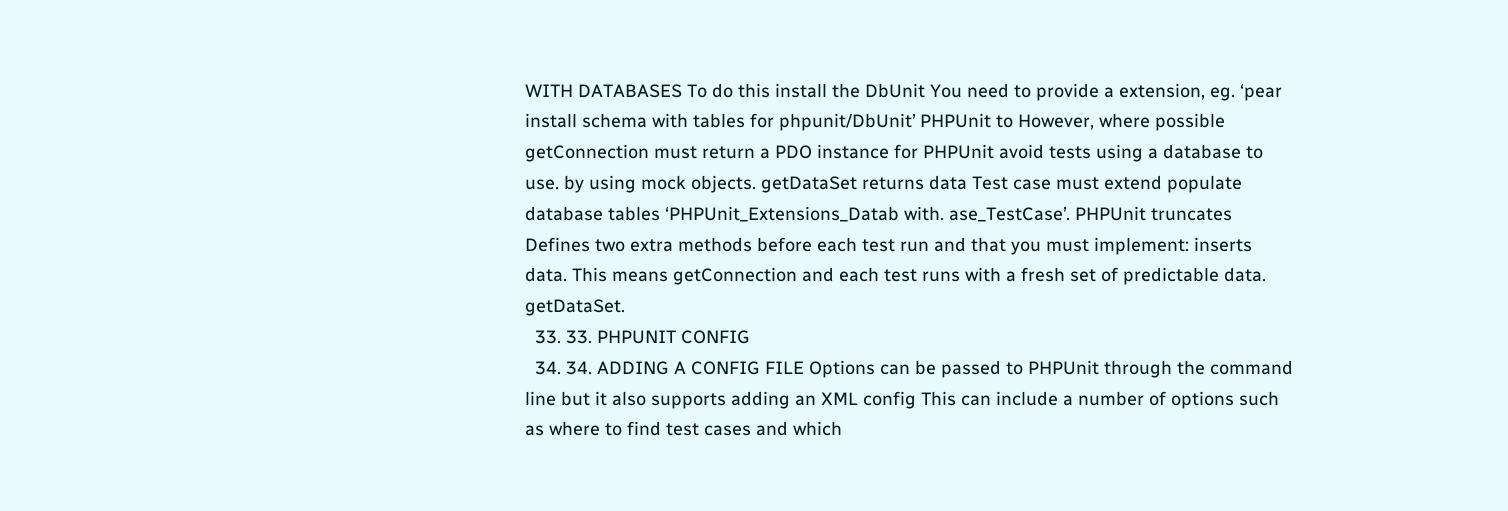WITH DATABASES To do this install the DbUnit You need to provide a extension, eg. ‘pear install schema with tables for phpunit/DbUnit’ PHPUnit to However, where possible getConnection must return a PDO instance for PHPUnit avoid tests using a database to use. by using mock objects. getDataSet returns data Test case must extend populate database tables ‘PHPUnit_Extensions_Datab with. ase_TestCase’. PHPUnit truncates Defines two extra methods before each test run and that you must implement: inserts data. This means getConnection and each test runs with a fresh set of predictable data. getDataSet.
  33. 33. PHPUNIT CONFIG
  34. 34. ADDING A CONFIG FILE Options can be passed to PHPUnit through the command line but it also supports adding an XML config This can include a number of options such as where to find test cases and which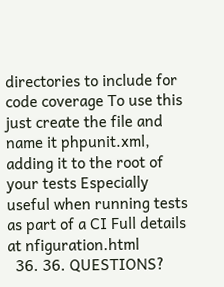directories to include for code coverage To use this just create the file and name it phpunit.xml, adding it to the root of your tests Especially useful when running tests as part of a CI Full details at nfiguration.html
  36. 36. QUESTIONS?